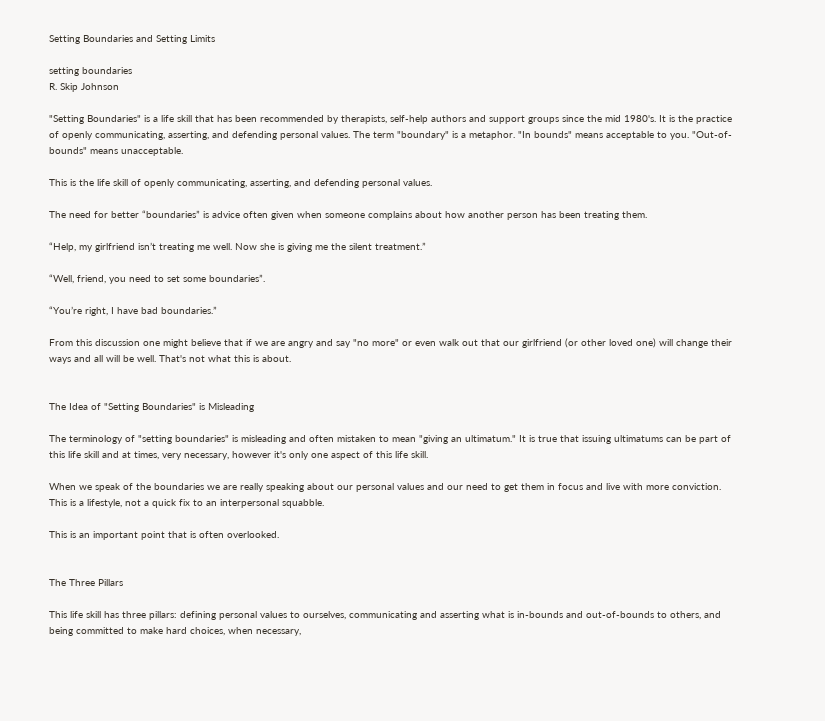Setting Boundaries and Setting Limits

setting boundaries
R. Skip Johnson

"Setting Boundaries" is a life skill that has been recommended by therapists, self-help authors and support groups since the mid 1980's. It is the practice of openly communicating, asserting, and defending personal values. The term "boundary" is a metaphor. "In bounds" means acceptable to you. "Out-of-bounds" means unacceptable.

This is the life skill of openly communicating, asserting, and defending personal values.

The need for better “boundaries” is advice often given when someone complains about how another person has been treating them.

“Help, my girlfriend isn’t treating me well. Now she is giving me the silent treatment.”

“Well, friend, you need to set some boundaries”.

“You’re right, I have bad boundaries.”

From this discussion one might believe that if we are angry and say "no more" or even walk out that our girlfriend (or other loved one) will change their ways and all will be well. That's not what this is about.


The Idea of "Setting Boundaries" is Misleading

The terminology of "setting boundaries" is misleading and often mistaken to mean "giving an ultimatum." It is true that issuing ultimatums can be part of this life skill and at times, very necessary, however it's only one aspect of this life skill.

When we speak of the boundaries we are really speaking about our personal values and our need to get them in focus and live with more conviction. This is a lifestyle, not a quick fix to an interpersonal squabble.

This is an important point that is often overlooked.


The Three Pillars

This life skill has three pillars: defining personal values to ourselves, communicating and asserting what is in-bounds and out-of-bounds to others, and being committed to make hard choices, when necessary,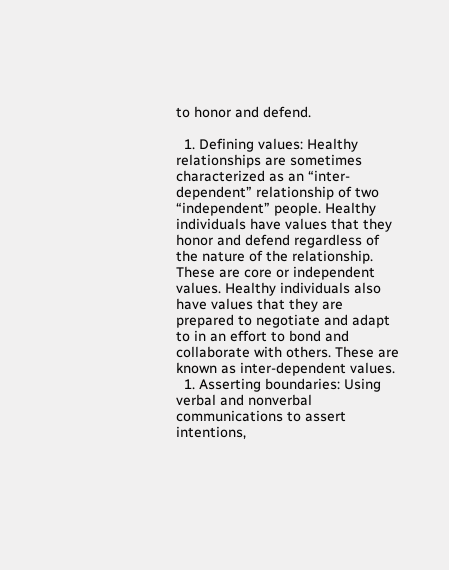to honor and defend.

  1. Defining values: Healthy relationships are sometimes characterized as an “inter-dependent” relationship of two “independent” people. Healthy individuals have values that they honor and defend regardless of the nature of the relationship. These are core or independent values. Healthy individuals also have values that they are prepared to negotiate and adapt to in an effort to bond and collaborate with others. These are known as inter-dependent values.
  1. Asserting boundaries: Using verbal and nonverbal communications to assert intentions,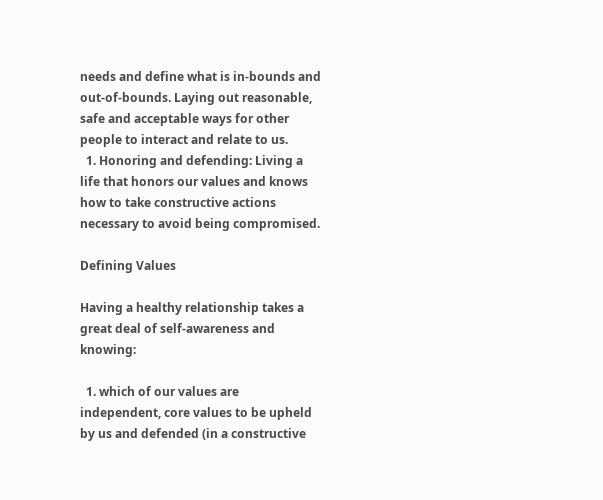needs and define what is in-bounds and out-of-bounds. Laying out reasonable, safe and acceptable ways for other people to interact and relate to us.
  1. Honoring and defending: Living a life that honors our values and knows how to take constructive actions necessary to avoid being compromised.

Defining Values

Having a healthy relationship takes a great deal of self-awareness and knowing:

  1. which of our values are independent, core values to be upheld by us and defended (in a constructive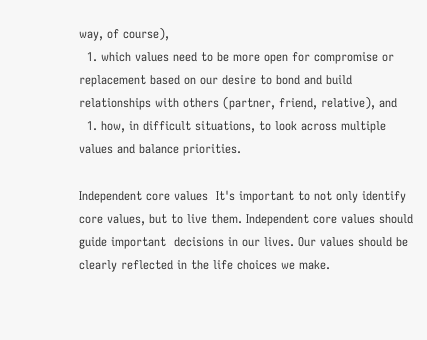way, of course),
  1. which values need to be more open for compromise or replacement based on our desire to bond and build relationships with others (partner, friend, relative), and
  1. how, in difficult situations, to look across multiple values and balance priorities.

Independent core values  It's important to not only identify core values, but to live them. Independent core values should guide important  decisions in our lives. Our values should be clearly reflected in the life choices we make.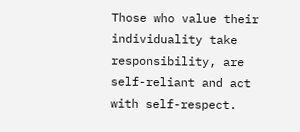Those who value their individuality take responsibility, are self-reliant and act with self-respect.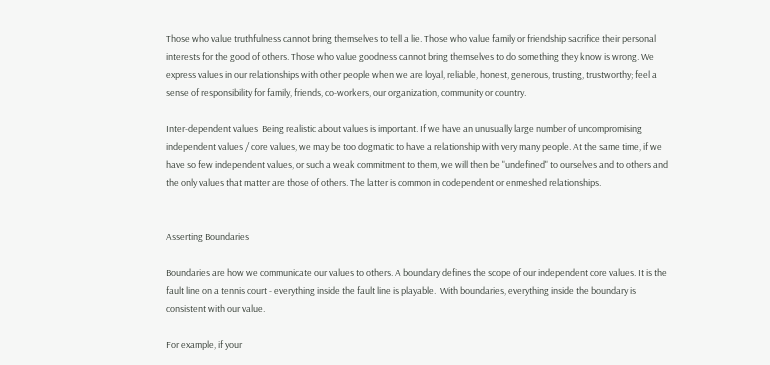Those who value truthfulness cannot bring themselves to tell a lie. Those who value family or friendship sacrifice their personal interests for the good of others. Those who value goodness cannot bring themselves to do something they know is wrong. We express values in our relationships with other people when we are loyal, reliable, honest, generous, trusting, trustworthy; feel a sense of responsibility for family, friends, co-workers, our organization, community or country.

Inter-dependent values  Being realistic about values is important. If we have an unusually large number of uncompromising independent values / core values, we may be too dogmatic to have a relationship with very many people. At the same time, if we have so few independent values, or such a weak commitment to them, we will then be "undefined" to ourselves and to others and the only values that matter are those of others. The latter is common in codependent or enmeshed relationships.


Asserting Boundaries

Boundaries are how we communicate our values to others. A boundary defines the scope of our independent core values. It is the fault line on a tennis court - everything inside the fault line is playable.  With boundaries, everything inside the boundary is consistent with our value.

For example, if your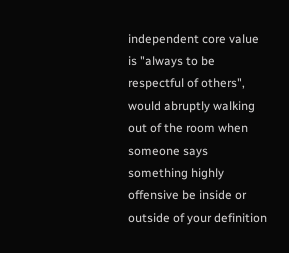independent core value is "always to be respectful of others", would abruptly walking out of the room when someone says something highly offensive be inside or outside of your definition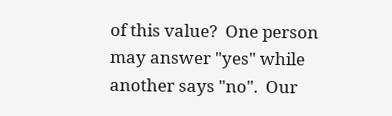of this value?  One person may answer "yes" while another says "no".  Our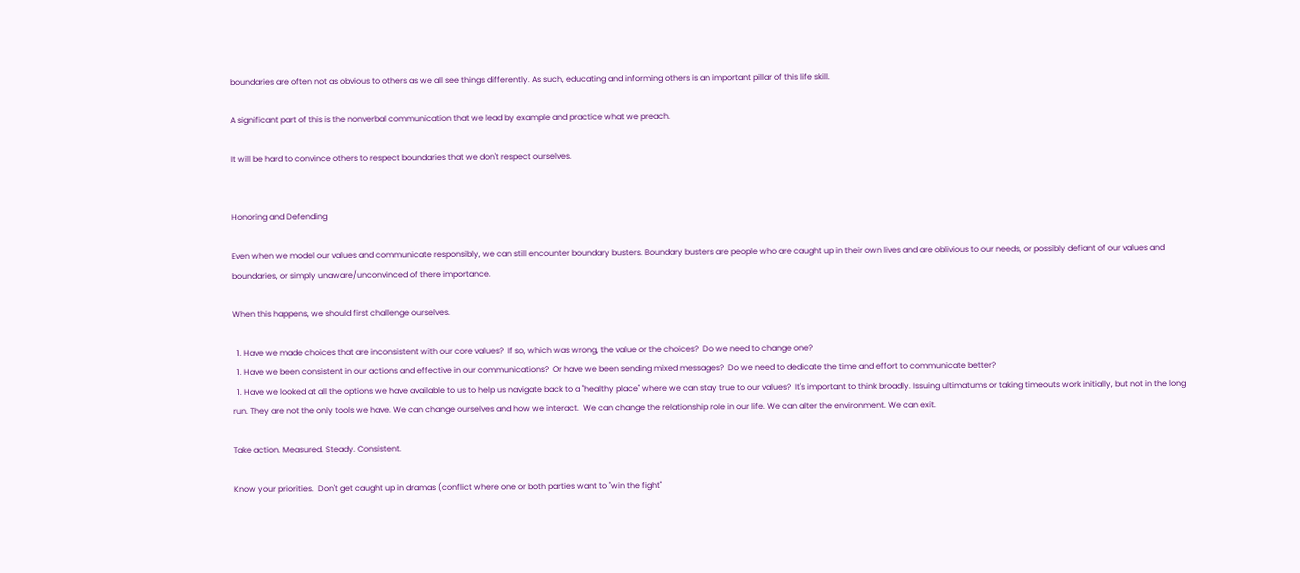boundaries are often not as obvious to others as we all see things differently. As such, educating and informing others is an important pillar of this life skill.

A significant part of this is the nonverbal communication that we lead by example and practice what we preach.

It will be hard to convince others to respect boundaries that we don't respect ourselves.


Honoring and Defending

Even when we model our values and communicate responsibly, we can still encounter boundary busters. Boundary busters are people who are caught up in their own lives and are oblivious to our needs, or possibly defiant of our values and boundaries, or simply unaware/unconvinced of there importance.

When this happens, we should first challenge ourselves.

  1. Have we made choices that are inconsistent with our core values?  If so, which was wrong, the value or the choices?  Do we need to change one?
  1. Have we been consistent in our actions and effective in our communications?  Or have we been sending mixed messages?  Do we need to dedicate the time and effort to communicate better?
  1. Have we looked at all the options we have available to us to help us navigate back to a "healthy place" where we can stay true to our values?  It's important to think broadly. Issuing ultimatums or taking timeouts work initially, but not in the long run. They are not the only tools we have. We can change ourselves and how we interact.  We can change the relationship role in our life. We can alter the environment. We can exit.

Take action. Measured. Steady. Consistent.

Know your priorities.  Don't get caught up in dramas (conflict where one or both parties want to "win the fight"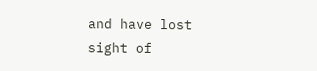and have lost sight of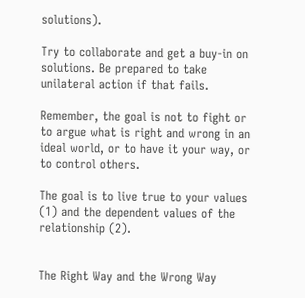solutions).

Try to collaborate and get a buy-in on solutions. Be prepared to take unilateral action if that fails.

Remember, the goal is not to fight or to argue what is right and wrong in an ideal world, or to have it your way, or to control others.

The goal is to live true to your values (1) and the dependent values of the relationship (2).


The Right Way and the Wrong Way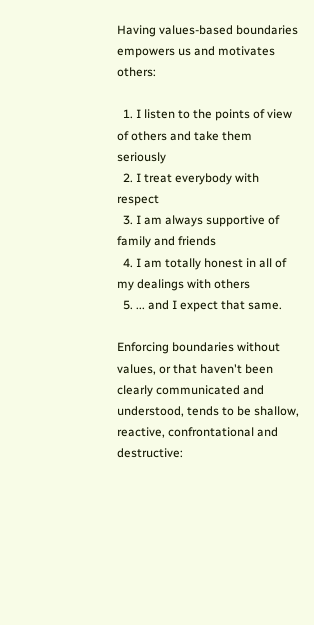Having values-based boundaries empowers us and motivates others:

  1. I listen to the points of view of others and take them seriously
  2. I treat everybody with respect
  3. I am always supportive of family and friends
  4. I am totally honest in all of my dealings with others
  5. ... and I expect that same.

Enforcing boundaries without values, or that haven't been clearly communicated and understood, tends to be shallow, reactive, confrontational and destructive: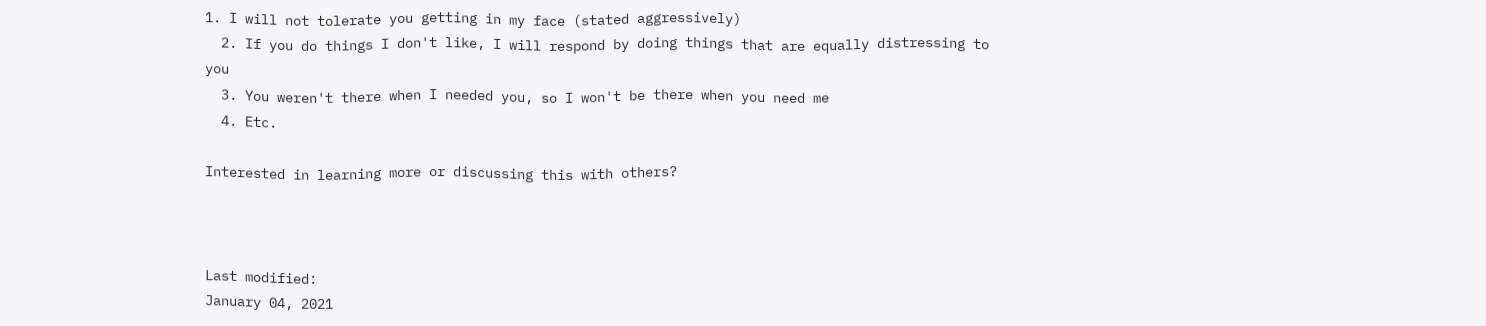1. I will not tolerate you getting in my face (stated aggressively)
  2. If you do things I don't like, I will respond by doing things that are equally distressing to you
  3. You weren't there when I needed you, so I won't be there when you need me
  4. Etc.

Interested in learning more or discussing this with others?



Last modified:
January 04, 2021